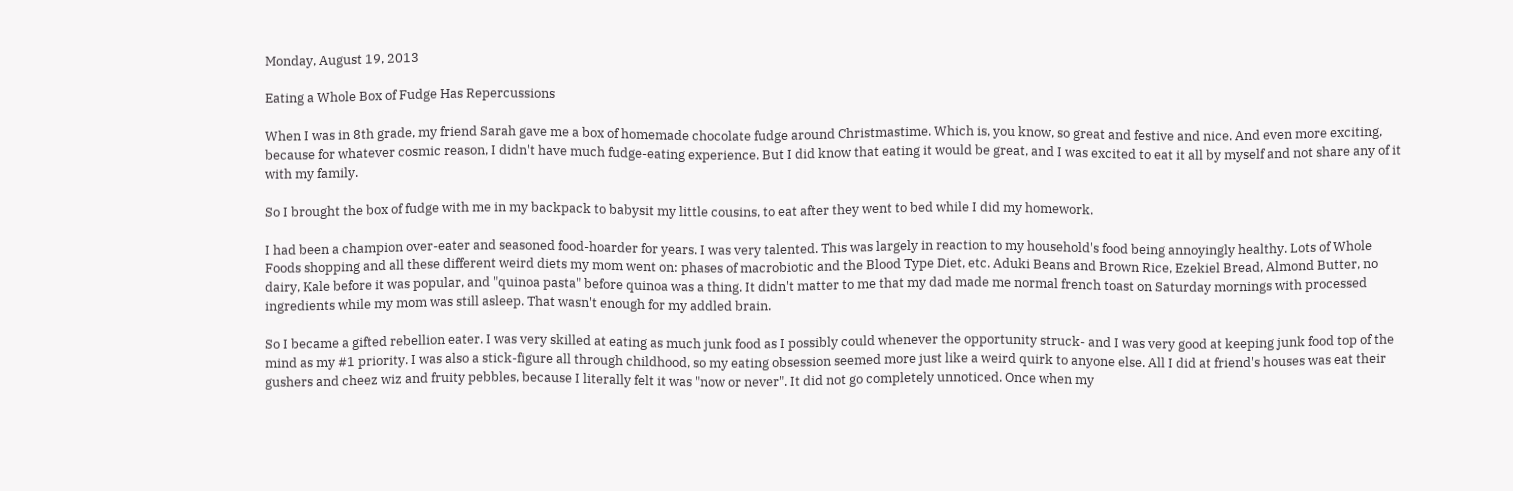Monday, August 19, 2013

Eating a Whole Box of Fudge Has Repercussions

When I was in 8th grade, my friend Sarah gave me a box of homemade chocolate fudge around Christmastime. Which is, you know, so great and festive and nice. And even more exciting, because for whatever cosmic reason, I didn't have much fudge-eating experience. But I did know that eating it would be great, and I was excited to eat it all by myself and not share any of it with my family.

So I brought the box of fudge with me in my backpack to babysit my little cousins, to eat after they went to bed while I did my homework.

I had been a champion over-eater and seasoned food-hoarder for years. I was very talented. This was largely in reaction to my household's food being annoyingly healthy. Lots of Whole Foods shopping and all these different weird diets my mom went on: phases of macrobiotic and the Blood Type Diet, etc. Aduki Beans and Brown Rice, Ezekiel Bread, Almond Butter, no dairy, Kale before it was popular, and "quinoa pasta" before quinoa was a thing. It didn't matter to me that my dad made me normal french toast on Saturday mornings with processed ingredients while my mom was still asleep. That wasn't enough for my addled brain.

So I became a gifted rebellion eater. I was very skilled at eating as much junk food as I possibly could whenever the opportunity struck- and I was very good at keeping junk food top of the mind as my #1 priority. I was also a stick-figure all through childhood, so my eating obsession seemed more just like a weird quirk to anyone else. All I did at friend's houses was eat their gushers and cheez wiz and fruity pebbles, because I literally felt it was "now or never". It did not go completely unnoticed. Once when my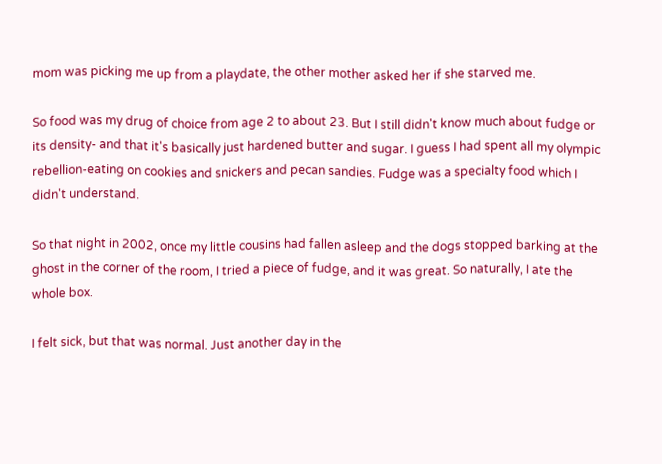mom was picking me up from a playdate, the other mother asked her if she starved me.

So food was my drug of choice from age 2 to about 23. But I still didn't know much about fudge or its density- and that it's basically just hardened butter and sugar. I guess I had spent all my olympic rebellion-eating on cookies and snickers and pecan sandies. Fudge was a specialty food which I didn't understand.

So that night in 2002, once my little cousins had fallen asleep and the dogs stopped barking at the ghost in the corner of the room, I tried a piece of fudge, and it was great. So naturally, I ate the whole box.

I felt sick, but that was normal. Just another day in the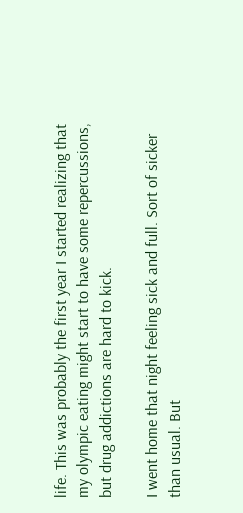life. This was probably the first year I started realizing that my olympic eating might start to have some repercussions, but drug addictions are hard to kick.

I went home that night feeling sick and full. Sort of sicker than usual. But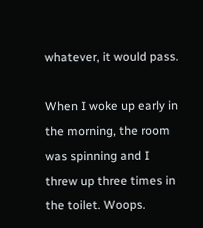whatever, it would pass.

When I woke up early in the morning, the room was spinning and I threw up three times in the toilet. Woops.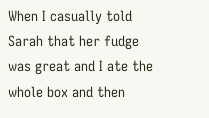When I casually told Sarah that her fudge was great and I ate the whole box and then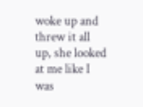woke up and threw it all up, she looked at me like I was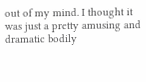out of my mind. I thought it was just a pretty amusing and dramatic bodily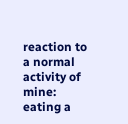reaction to a normal activity of mine: eating a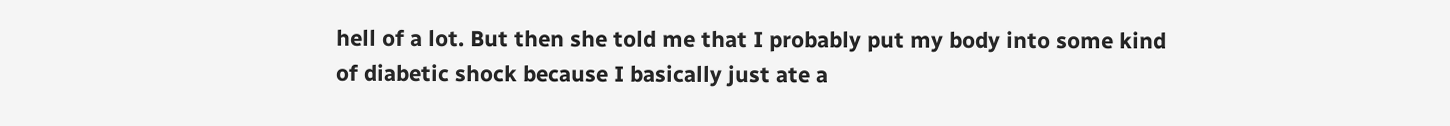hell of a lot. But then she told me that I probably put my body into some kind of diabetic shock because I basically just ate a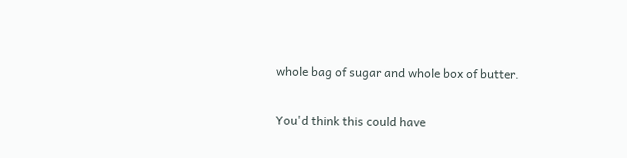whole bag of sugar and whole box of butter.

You'd think this could have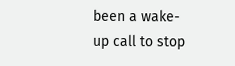been a wake-up call to stop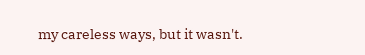my careless ways, but it wasn't.